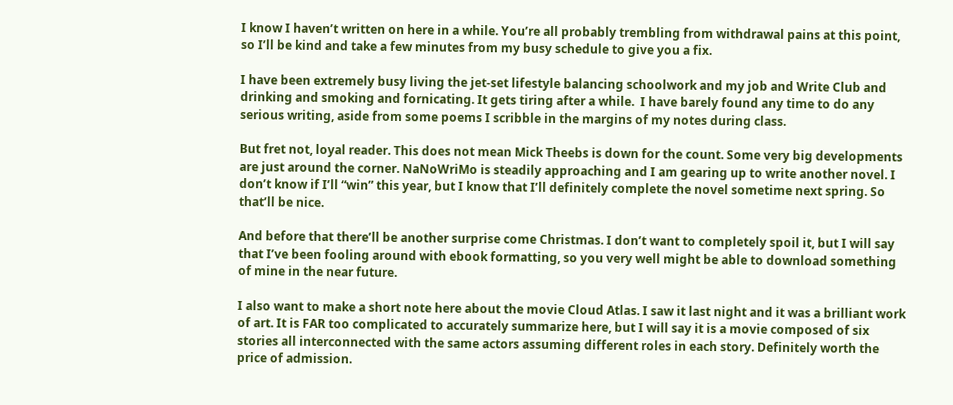I know I haven’t written on here in a while. You’re all probably trembling from withdrawal pains at this point, so I’ll be kind and take a few minutes from my busy schedule to give you a fix.

I have been extremely busy living the jet-set lifestyle balancing schoolwork and my job and Write Club and drinking and smoking and fornicating. It gets tiring after a while.  I have barely found any time to do any serious writing, aside from some poems I scribble in the margins of my notes during class.

But fret not, loyal reader. This does not mean Mick Theebs is down for the count. Some very big developments are just around the corner. NaNoWriMo is steadily approaching and I am gearing up to write another novel. I don’t know if I’ll “win” this year, but I know that I’ll definitely complete the novel sometime next spring. So that’ll be nice.

And before that there’ll be another surprise come Christmas. I don’t want to completely spoil it, but I will say that I’ve been fooling around with ebook formatting, so you very well might be able to download something of mine in the near future.

I also want to make a short note here about the movie Cloud Atlas. I saw it last night and it was a brilliant work of art. It is FAR too complicated to accurately summarize here, but I will say it is a movie composed of six stories all interconnected with the same actors assuming different roles in each story. Definitely worth the price of admission.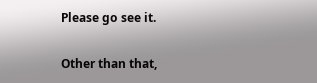Please go see it.

Other than that,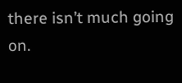there isn’t much going on.